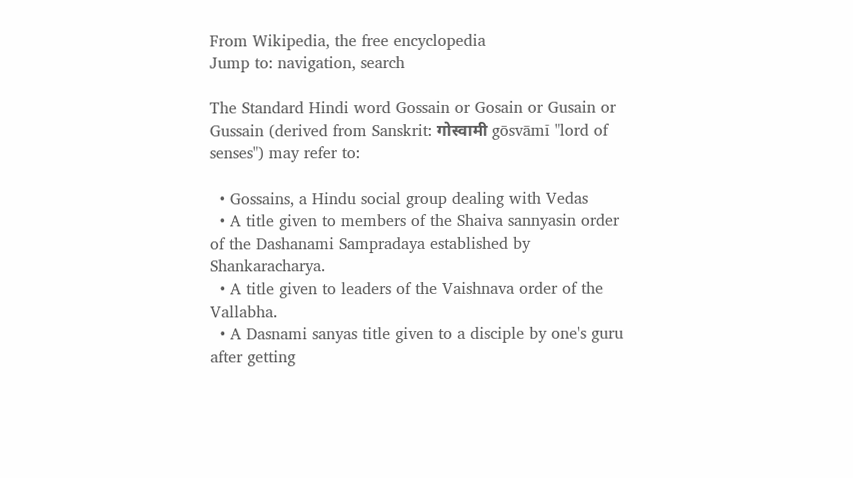From Wikipedia, the free encyclopedia
Jump to: navigation, search

The Standard Hindi word Gossain or Gosain or Gusain or Gussain (derived from Sanskrit: गोस्वामी gōsvāmī "lord of senses") may refer to:

  • Gossains, a Hindu social group dealing with Vedas
  • A title given to members of the Shaiva sannyasin order of the Dashanami Sampradaya established by Shankaracharya.
  • A title given to leaders of the Vaishnava order of the Vallabha.
  • A Dasnami sanyas title given to a disciple by one's guru after getting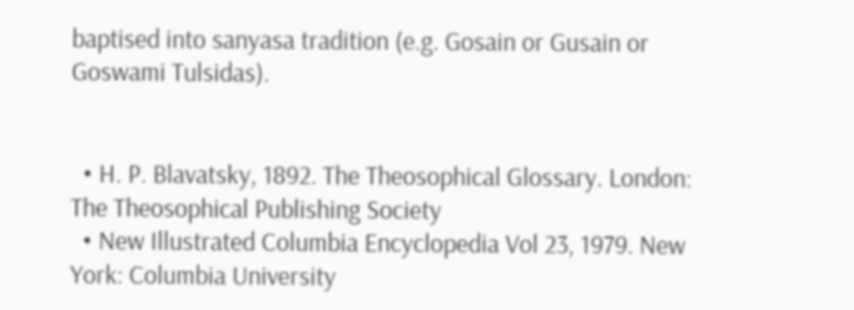baptised into sanyasa tradition (e.g. Gosain or Gusain or Goswami Tulsidas).


  • H. P. Blavatsky, 1892. The Theosophical Glossary. London: The Theosophical Publishing Society
  • New Illustrated Columbia Encyclopedia Vol 23, 1979. New York: Columbia University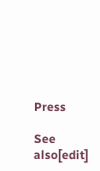Press

See also[edit]